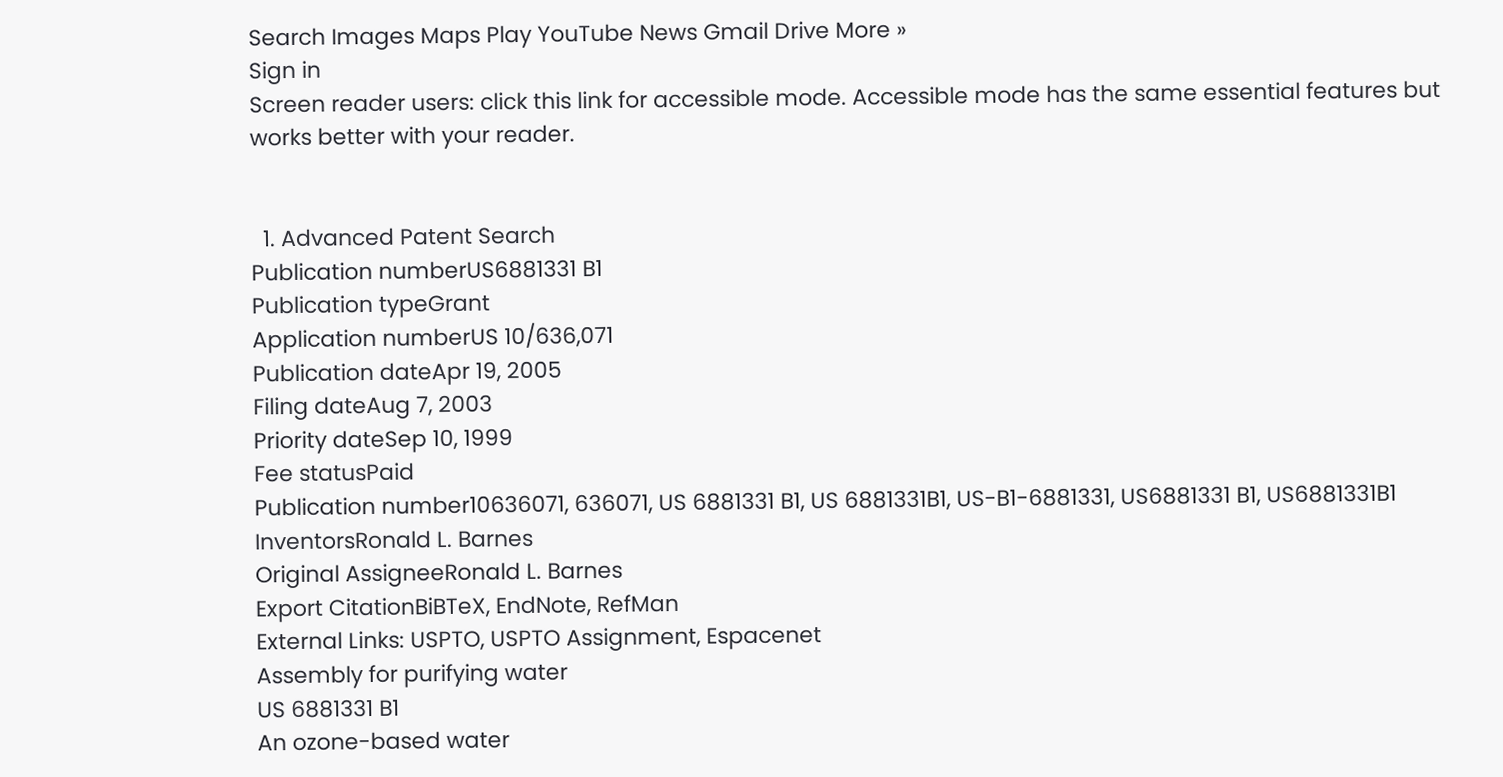Search Images Maps Play YouTube News Gmail Drive More »
Sign in
Screen reader users: click this link for accessible mode. Accessible mode has the same essential features but works better with your reader.


  1. Advanced Patent Search
Publication numberUS6881331 B1
Publication typeGrant
Application numberUS 10/636,071
Publication dateApr 19, 2005
Filing dateAug 7, 2003
Priority dateSep 10, 1999
Fee statusPaid
Publication number10636071, 636071, US 6881331 B1, US 6881331B1, US-B1-6881331, US6881331 B1, US6881331B1
InventorsRonald L. Barnes
Original AssigneeRonald L. Barnes
Export CitationBiBTeX, EndNote, RefMan
External Links: USPTO, USPTO Assignment, Espacenet
Assembly for purifying water
US 6881331 B1
An ozone-based water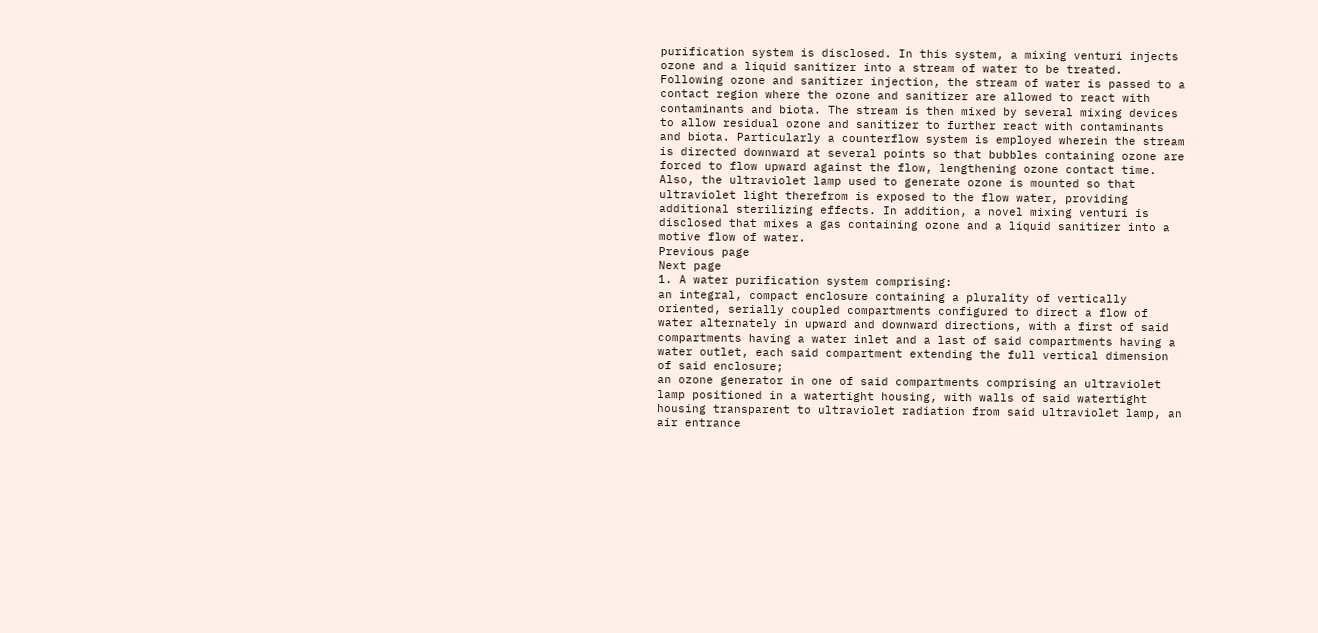purification system is disclosed. In this system, a mixing venturi injects ozone and a liquid sanitizer into a stream of water to be treated. Following ozone and sanitizer injection, the stream of water is passed to a contact region where the ozone and sanitizer are allowed to react with contaminants and biota. The stream is then mixed by several mixing devices to allow residual ozone and sanitizer to further react with contaminants and biota. Particularly a counterflow system is employed wherein the stream is directed downward at several points so that bubbles containing ozone are forced to flow upward against the flow, lengthening ozone contact time. Also, the ultraviolet lamp used to generate ozone is mounted so that ultraviolet light therefrom is exposed to the flow water, providing additional sterilizing effects. In addition, a novel mixing venturi is disclosed that mixes a gas containing ozone and a liquid sanitizer into a motive flow of water.
Previous page
Next page
1. A water purification system comprising:
an integral, compact enclosure containing a plurality of vertically oriented, serially coupled compartments configured to direct a flow of water alternately in upward and downward directions, with a first of said compartments having a water inlet and a last of said compartments having a water outlet, each said compartment extending the full vertical dimension of said enclosure;
an ozone generator in one of said compartments comprising an ultraviolet lamp positioned in a watertight housing, with walls of said watertight housing transparent to ultraviolet radiation from said ultraviolet lamp, an air entrance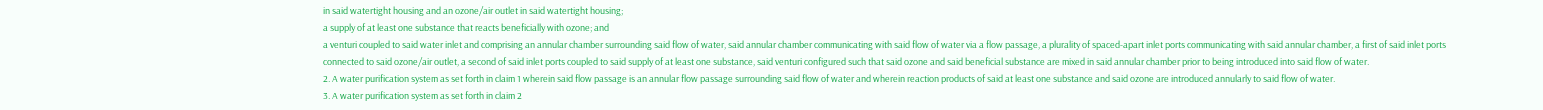in said watertight housing and an ozone/air outlet in said watertight housing;
a supply of at least one substance that reacts beneficially with ozone; and
a venturi coupled to said water inlet and comprising an annular chamber surrounding said flow of water, said annular chamber communicating with said flow of water via a flow passage, a plurality of spaced-apart inlet ports communicating with said annular chamber, a first of said inlet ports connected to said ozone/air outlet, a second of said inlet ports coupled to said supply of at least one substance, said venturi configured such that said ozone and said beneficial substance are mixed in said annular chamber prior to being introduced into said flow of water.
2. A water purification system as set forth in claim 1 wherein said flow passage is an annular flow passage surrounding said flow of water and wherein reaction products of said at least one substance and said ozone are introduced annularly to said flow of water.
3. A water purification system as set forth in claim 2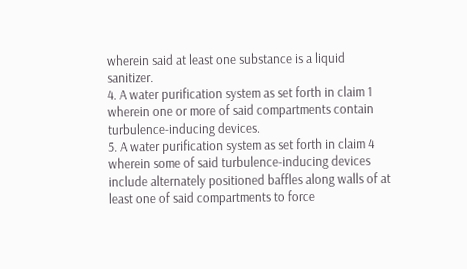wherein said at least one substance is a liquid sanitizer.
4. A water purification system as set forth in claim 1 wherein one or more of said compartments contain turbulence-inducing devices.
5. A water purification system as set forth in claim 4 wherein some of said turbulence-inducing devices include alternately positioned baffles along walls of at least one of said compartments to force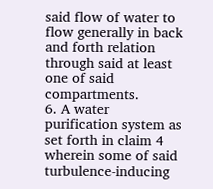said flow of water to flow generally in back and forth relation through said at least one of said compartments.
6. A water purification system as set forth in claim 4 wherein some of said turbulence-inducing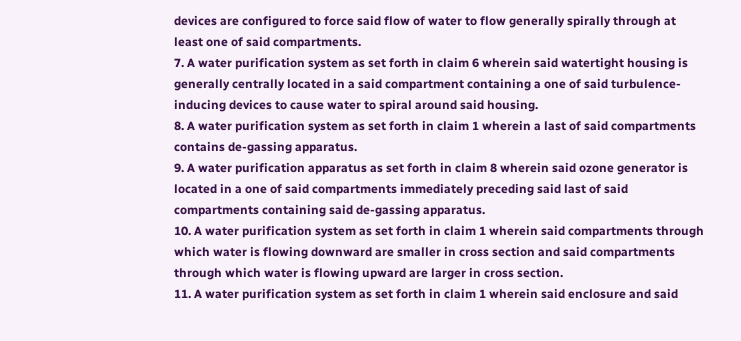devices are configured to force said flow of water to flow generally spirally through at least one of said compartments.
7. A water purification system as set forth in claim 6 wherein said watertight housing is generally centrally located in a said compartment containing a one of said turbulence-inducing devices to cause water to spiral around said housing.
8. A water purification system as set forth in claim 1 wherein a last of said compartments contains de-gassing apparatus.
9. A water purification apparatus as set forth in claim 8 wherein said ozone generator is located in a one of said compartments immediately preceding said last of said compartments containing said de-gassing apparatus.
10. A water purification system as set forth in claim 1 wherein said compartments through which water is flowing downward are smaller in cross section and said compartments through which water is flowing upward are larger in cross section.
11. A water purification system as set forth in claim 1 wherein said enclosure and said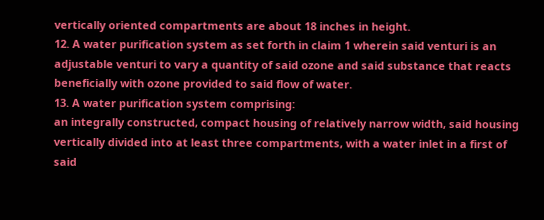vertically oriented compartments are about 18 inches in height.
12. A water purification system as set forth in claim 1 wherein said venturi is an adjustable venturi to vary a quantity of said ozone and said substance that reacts beneficially with ozone provided to said flow of water.
13. A water purification system comprising:
an integrally constructed, compact housing of relatively narrow width, said housing vertically divided into at least three compartments, with a water inlet in a first of said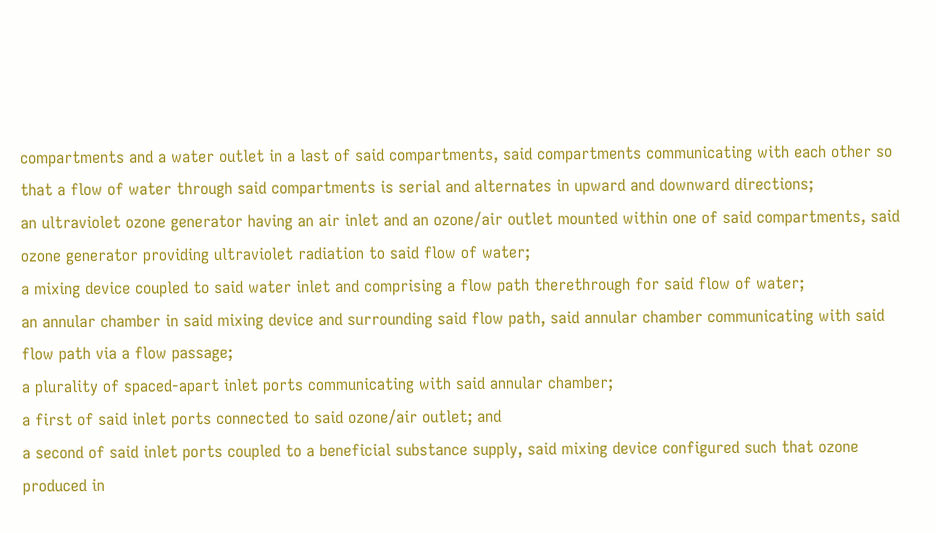compartments and a water outlet in a last of said compartments, said compartments communicating with each other so that a flow of water through said compartments is serial and alternates in upward and downward directions;
an ultraviolet ozone generator having an air inlet and an ozone/air outlet mounted within one of said compartments, said ozone generator providing ultraviolet radiation to said flow of water;
a mixing device coupled to said water inlet and comprising a flow path therethrough for said flow of water;
an annular chamber in said mixing device and surrounding said flow path, said annular chamber communicating with said flow path via a flow passage;
a plurality of spaced-apart inlet ports communicating with said annular chamber;
a first of said inlet ports connected to said ozone/air outlet; and
a second of said inlet ports coupled to a beneficial substance supply, said mixing device configured such that ozone produced in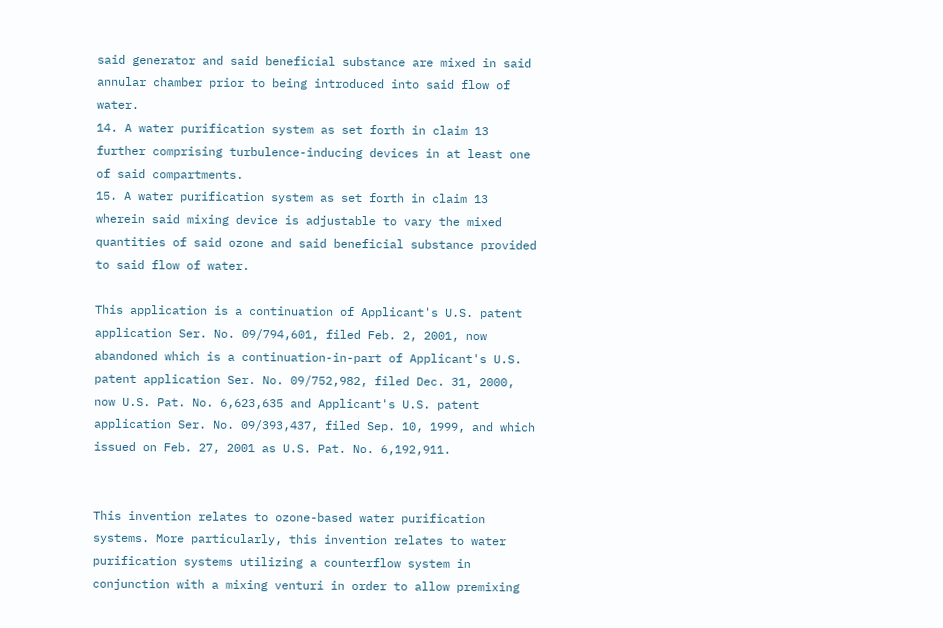said generator and said beneficial substance are mixed in said annular chamber prior to being introduced into said flow of water.
14. A water purification system as set forth in claim 13 further comprising turbulence-inducing devices in at least one of said compartments.
15. A water purification system as set forth in claim 13 wherein said mixing device is adjustable to vary the mixed quantities of said ozone and said beneficial substance provided to said flow of water.

This application is a continuation of Applicant's U.S. patent application Ser. No. 09/794,601, filed Feb. 2, 2001, now abandoned which is a continuation-in-part of Applicant's U.S. patent application Ser. No. 09/752,982, filed Dec. 31, 2000, now U.S. Pat. No. 6,623,635 and Applicant's U.S. patent application Ser. No. 09/393,437, filed Sep. 10, 1999, and which issued on Feb. 27, 2001 as U.S. Pat. No. 6,192,911.


This invention relates to ozone-based water purification systems. More particularly, this invention relates to water purification systems utilizing a counterflow system in conjunction with a mixing venturi in order to allow premixing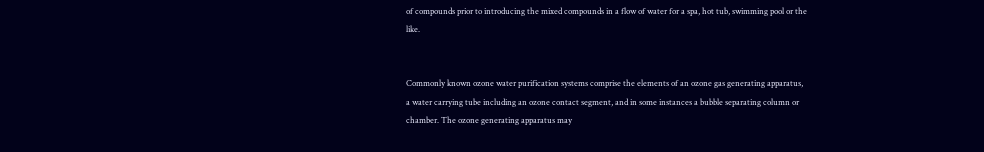of compounds prior to introducing the mixed compounds in a flow of water for a spa, hot tub, swimming pool or the like.


Commonly known ozone water purification systems comprise the elements of an ozone gas generating apparatus, a water carrying tube including an ozone contact segment, and in some instances a bubble separating column or chamber. The ozone generating apparatus may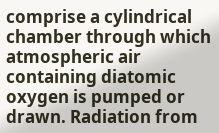comprise a cylindrical chamber through which atmospheric air containing diatomic oxygen is pumped or drawn. Radiation from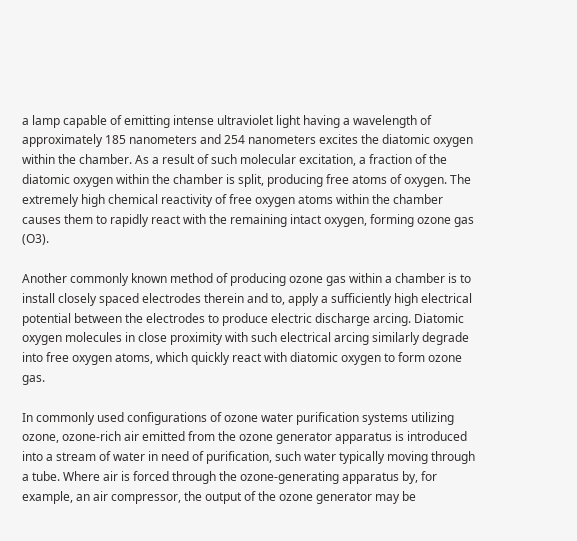a lamp capable of emitting intense ultraviolet light having a wavelength of approximately 185 nanometers and 254 nanometers excites the diatomic oxygen within the chamber. As a result of such molecular excitation, a fraction of the diatomic oxygen within the chamber is split, producing free atoms of oxygen. The extremely high chemical reactivity of free oxygen atoms within the chamber causes them to rapidly react with the remaining intact oxygen, forming ozone gas (O3).

Another commonly known method of producing ozone gas within a chamber is to install closely spaced electrodes therein and to, apply a sufficiently high electrical potential between the electrodes to produce electric discharge arcing. Diatomic oxygen molecules in close proximity with such electrical arcing similarly degrade into free oxygen atoms, which quickly react with diatomic oxygen to form ozone gas.

In commonly used configurations of ozone water purification systems utilizing ozone, ozone-rich air emitted from the ozone generator apparatus is introduced into a stream of water in need of purification, such water typically moving through a tube. Where air is forced through the ozone-generating apparatus by, for example, an air compressor, the output of the ozone generator may be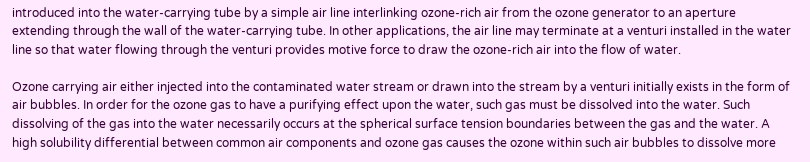introduced into the water-carrying tube by a simple air line interlinking ozone-rich air from the ozone generator to an aperture extending through the wall of the water-carrying tube. In other applications, the air line may terminate at a venturi installed in the water line so that water flowing through the venturi provides motive force to draw the ozone-rich air into the flow of water.

Ozone carrying air either injected into the contaminated water stream or drawn into the stream by a venturi initially exists in the form of air bubbles. In order for the ozone gas to have a purifying effect upon the water, such gas must be dissolved into the water. Such dissolving of the gas into the water necessarily occurs at the spherical surface tension boundaries between the gas and the water. A high solubility differential between common air components and ozone gas causes the ozone within such air bubbles to dissolve more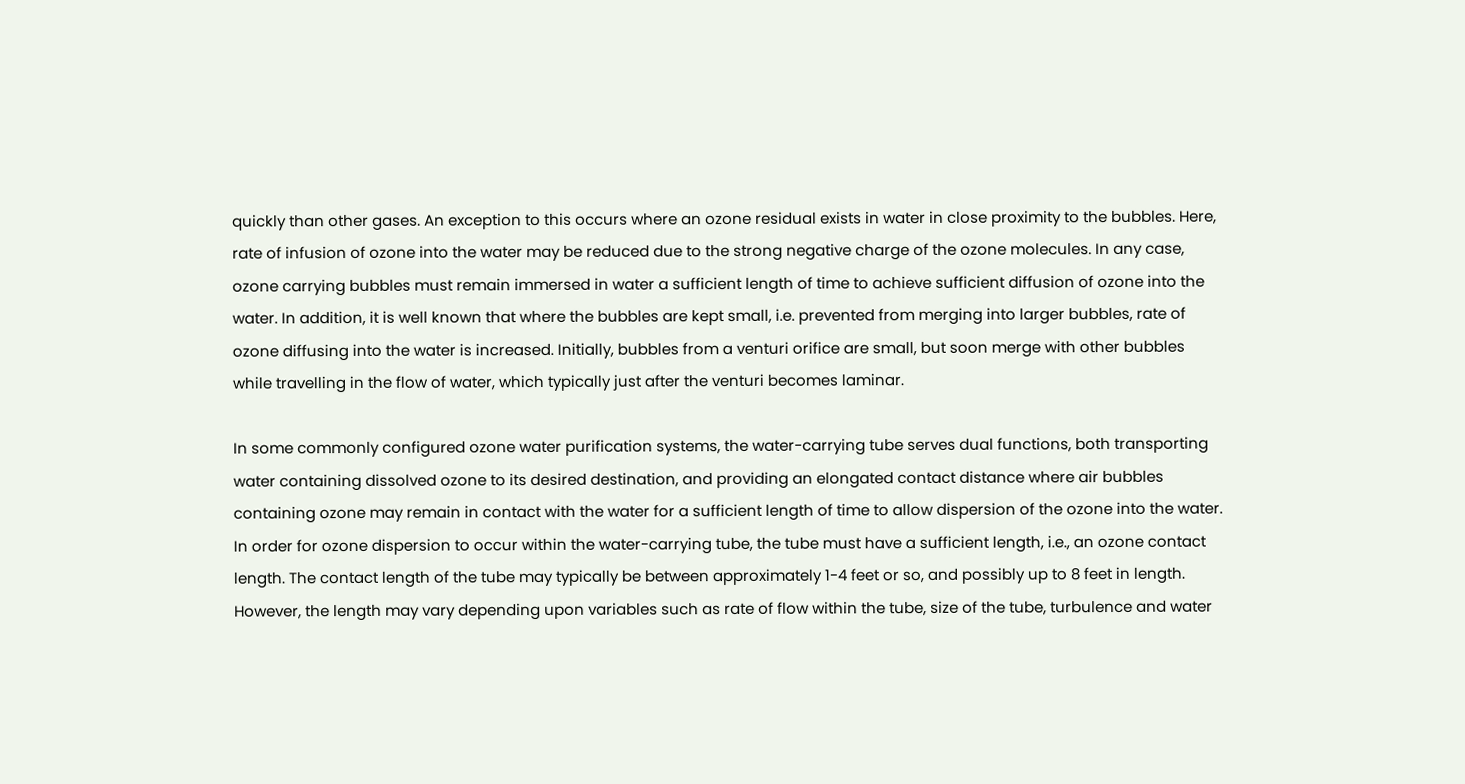quickly than other gases. An exception to this occurs where an ozone residual exists in water in close proximity to the bubbles. Here, rate of infusion of ozone into the water may be reduced due to the strong negative charge of the ozone molecules. In any case, ozone carrying bubbles must remain immersed in water a sufficient length of time to achieve sufficient diffusion of ozone into the water. In addition, it is well known that where the bubbles are kept small, i.e. prevented from merging into larger bubbles, rate of ozone diffusing into the water is increased. Initially, bubbles from a venturi orifice are small, but soon merge with other bubbles while travelling in the flow of water, which typically just after the venturi becomes laminar.

In some commonly configured ozone water purification systems, the water-carrying tube serves dual functions, both transporting water containing dissolved ozone to its desired destination, and providing an elongated contact distance where air bubbles containing ozone may remain in contact with the water for a sufficient length of time to allow dispersion of the ozone into the water. In order for ozone dispersion to occur within the water-carrying tube, the tube must have a sufficient length, i.e., an ozone contact length. The contact length of the tube may typically be between approximately 1-4 feet or so, and possibly up to 8 feet in length. However, the length may vary depending upon variables such as rate of flow within the tube, size of the tube, turbulence and water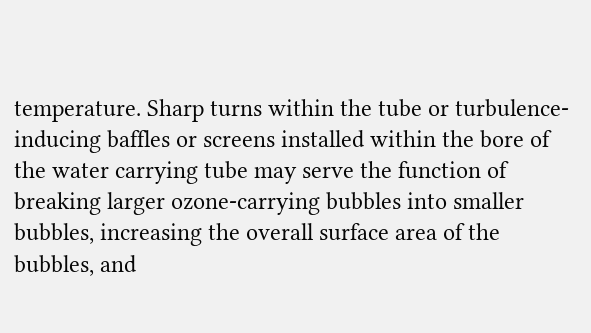temperature. Sharp turns within the tube or turbulence-inducing baffles or screens installed within the bore of the water carrying tube may serve the function of breaking larger ozone-carrying bubbles into smaller bubbles, increasing the overall surface area of the bubbles, and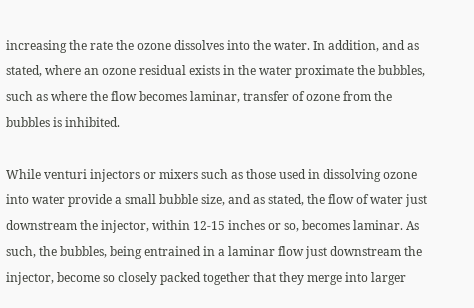increasing the rate the ozone dissolves into the water. In addition, and as stated, where an ozone residual exists in the water proximate the bubbles, such as where the flow becomes laminar, transfer of ozone from the bubbles is inhibited.

While venturi injectors or mixers such as those used in dissolving ozone into water provide a small bubble size, and as stated, the flow of water just downstream the injector, within 12-15 inches or so, becomes laminar. As such, the bubbles, being entrained in a laminar flow just downstream the injector, become so closely packed together that they merge into larger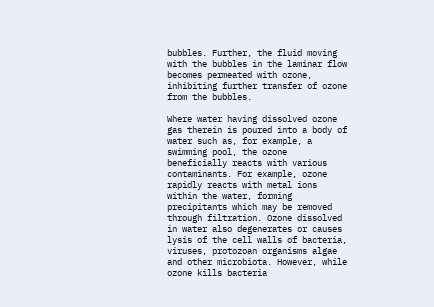bubbles. Further, the fluid moving with the bubbles in the laminar flow becomes permeated with ozone, inhibiting further transfer of ozone from the bubbles.

Where water having dissolved ozone gas therein is poured into a body of water such as, for example, a swimming pool, the ozone beneficially reacts with various contaminants. For example, ozone rapidly reacts with metal ions within the water, forming precipitants which may be removed through filtration. Ozone dissolved in water also degenerates or causes lysis of the cell walls of bacteria, viruses, protozoan organisms algae and other microbiota. However, while ozone kills bacteria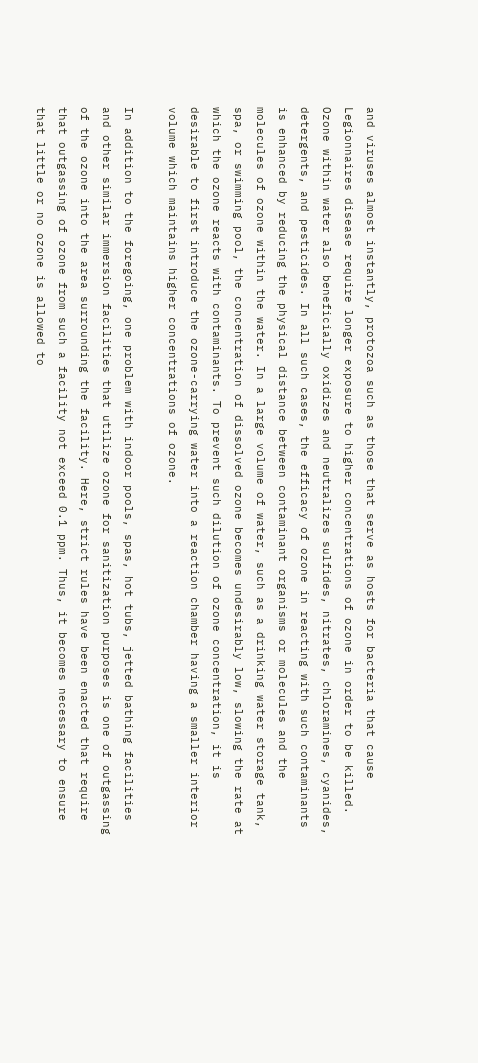and viruses almost instantly, protozoa such as those that serve as hosts for bacteria that cause Legionnaires disease require longer exposure to higher concentrations of ozone in order to be killed. Ozone within water also beneficially oxidizes and neutralizes sulfides, nitrates, chloramines, cyanides, detergents, and pesticides. In all such cases, the efficacy of ozone in reacting with such contaminants is enhanced by reducing the physical distance between contaminant organisms or molecules and the molecules of ozone within the water. In a large volume of water, such as a drinking water storage tank, spa, or swimming pool, the concentration of dissolved ozone becomes undesirably low, slowing the rate at which the ozone reacts with contaminants. To prevent such dilution of ozone concentration, it is desirable to first introduce the ozone-carrying water into a reaction chamber having a smaller interior volume which maintains higher concentrations of ozone.

In addition to the foregoing, one problem with indoor pools, spas, hot tubs, jetted bathing facilities and other similar immersion facilities that utilize ozone for sanitization purposes is one of outgassing of the ozone into the area surrounding the facility. Here, strict rules have been enacted that require that outgassing of ozone from such a facility not exceed 0.1 ppm. Thus, it becomes necessary to ensure that little or no ozone is allowed to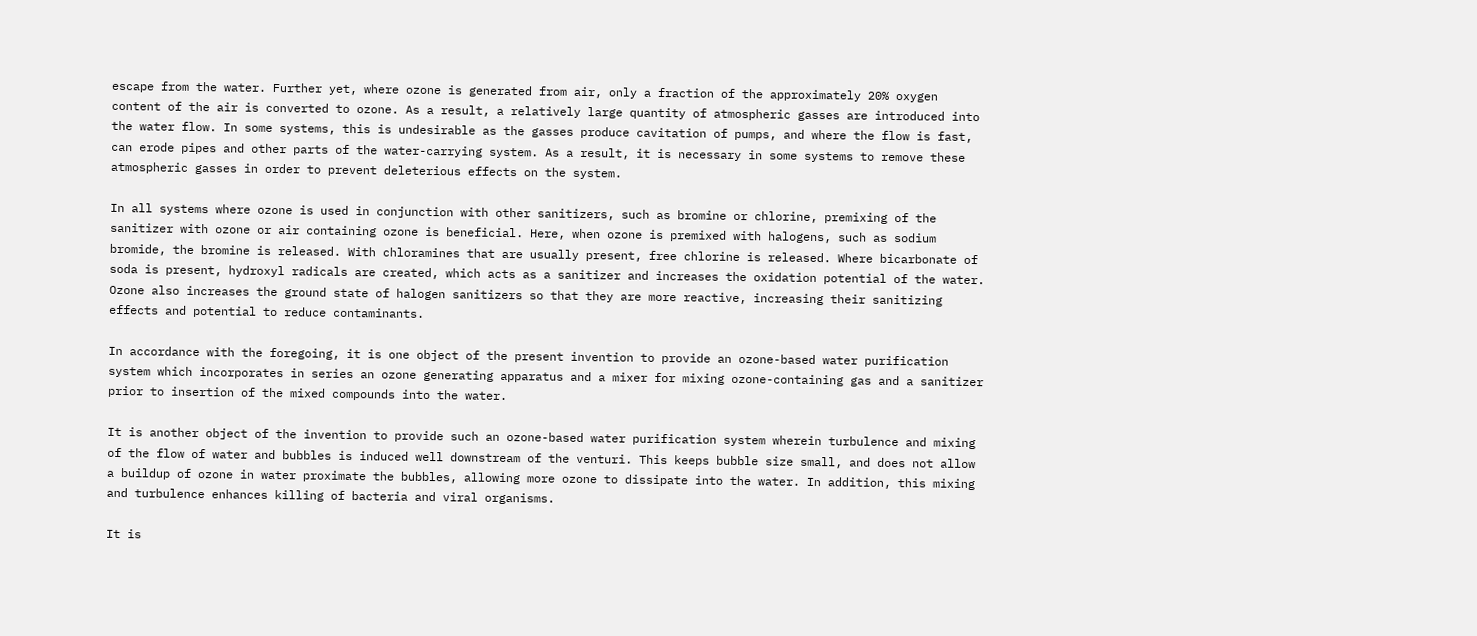escape from the water. Further yet, where ozone is generated from air, only a fraction of the approximately 20% oxygen content of the air is converted to ozone. As a result, a relatively large quantity of atmospheric gasses are introduced into the water flow. In some systems, this is undesirable as the gasses produce cavitation of pumps, and where the flow is fast, can erode pipes and other parts of the water-carrying system. As a result, it is necessary in some systems to remove these atmospheric gasses in order to prevent deleterious effects on the system.

In all systems where ozone is used in conjunction with other sanitizers, such as bromine or chlorine, premixing of the sanitizer with ozone or air containing ozone is beneficial. Here, when ozone is premixed with halogens, such as sodium bromide, the bromine is released. With chloramines that are usually present, free chlorine is released. Where bicarbonate of soda is present, hydroxyl radicals are created, which acts as a sanitizer and increases the oxidation potential of the water. Ozone also increases the ground state of halogen sanitizers so that they are more reactive, increasing their sanitizing effects and potential to reduce contaminants.

In accordance with the foregoing, it is one object of the present invention to provide an ozone-based water purification system which incorporates in series an ozone generating apparatus and a mixer for mixing ozone-containing gas and a sanitizer prior to insertion of the mixed compounds into the water.

It is another object of the invention to provide such an ozone-based water purification system wherein turbulence and mixing of the flow of water and bubbles is induced well downstream of the venturi. This keeps bubble size small, and does not allow a buildup of ozone in water proximate the bubbles, allowing more ozone to dissipate into the water. In addition, this mixing and turbulence enhances killing of bacteria and viral organisms.

It is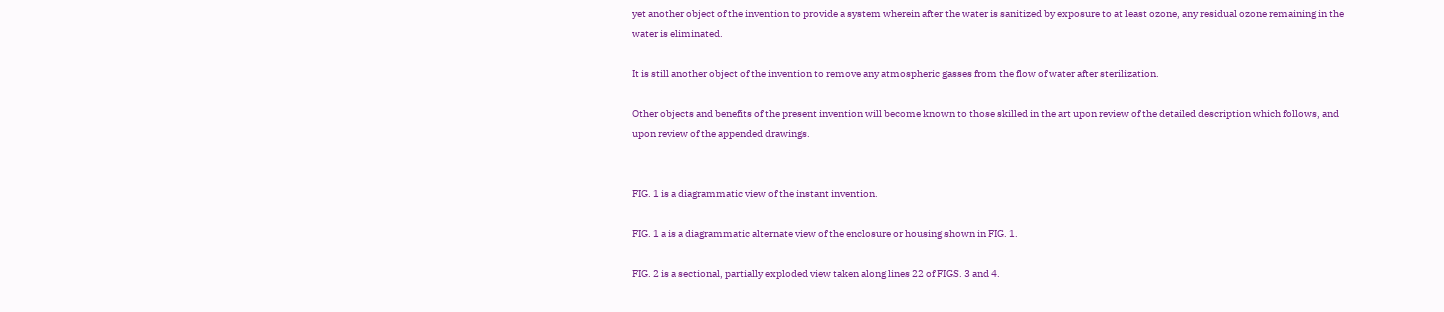yet another object of the invention to provide a system wherein after the water is sanitized by exposure to at least ozone, any residual ozone remaining in the water is eliminated.

It is still another object of the invention to remove any atmospheric gasses from the flow of water after sterilization.

Other objects and benefits of the present invention will become known to those skilled in the art upon review of the detailed description which follows, and upon review of the appended drawings.


FIG. 1 is a diagrammatic view of the instant invention.

FIG. 1 a is a diagrammatic alternate view of the enclosure or housing shown in FIG. 1.

FIG. 2 is a sectional, partially exploded view taken along lines 22 of FIGS. 3 and 4.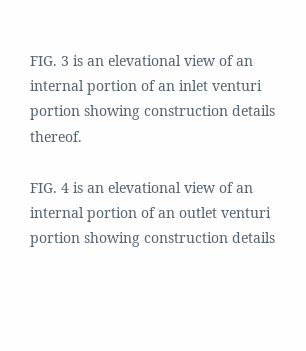FIG. 3 is an elevational view of an internal portion of an inlet venturi portion showing construction details thereof.

FIG. 4 is an elevational view of an internal portion of an outlet venturi portion showing construction details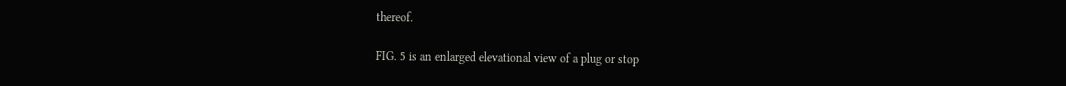thereof.

FIG. 5 is an enlarged elevational view of a plug or stop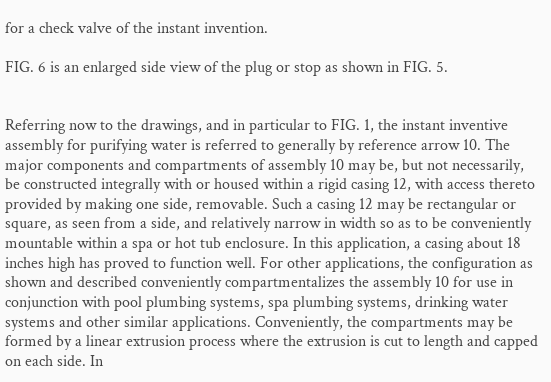for a check valve of the instant invention.

FIG. 6 is an enlarged side view of the plug or stop as shown in FIG. 5.


Referring now to the drawings, and in particular to FIG. 1, the instant inventive assembly for purifying water is referred to generally by reference arrow 10. The major components and compartments of assembly 10 may be, but not necessarily, be constructed integrally with or housed within a rigid casing 12, with access thereto provided by making one side, removable. Such a casing 12 may be rectangular or square, as seen from a side, and relatively narrow in width so as to be conveniently mountable within a spa or hot tub enclosure. In this application, a casing about 18 inches high has proved to function well. For other applications, the configuration as shown and described conveniently compartmentalizes the assembly 10 for use in conjunction with pool plumbing systems, spa plumbing systems, drinking water systems and other similar applications. Conveniently, the compartments may be formed by a linear extrusion process where the extrusion is cut to length and capped on each side. In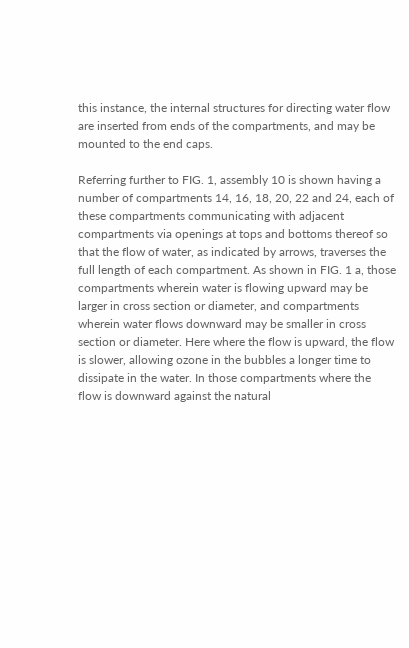this instance, the internal structures for directing water flow are inserted from ends of the compartments, and may be mounted to the end caps.

Referring further to FIG. 1, assembly 10 is shown having a number of compartments 14, 16, 18, 20, 22 and 24, each of these compartments communicating with adjacent compartments via openings at tops and bottoms thereof so that the flow of water, as indicated by arrows, traverses the full length of each compartment. As shown in FIG. 1 a, those compartments wherein water is flowing upward may be larger in cross section or diameter, and compartments wherein water flows downward may be smaller in cross section or diameter. Here where the flow is upward, the flow is slower, allowing ozone in the bubbles a longer time to dissipate in the water. In those compartments where the flow is downward against the natural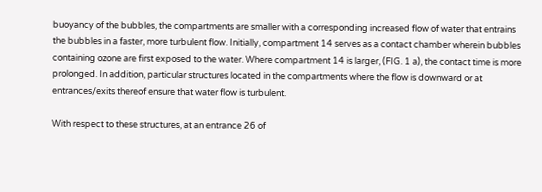buoyancy of the bubbles, the compartments are smaller with a corresponding increased flow of water that entrains the bubbles in a faster, more turbulent flow. Initially, compartment 14 serves as a contact chamber wherein bubbles containing ozone are first exposed to the water. Where compartment 14 is larger, (FIG. 1 a), the contact time is more prolonged. In addition, particular structures located in the compartments where the flow is downward or at entrances/exits thereof ensure that water flow is turbulent.

With respect to these structures, at an entrance 26 of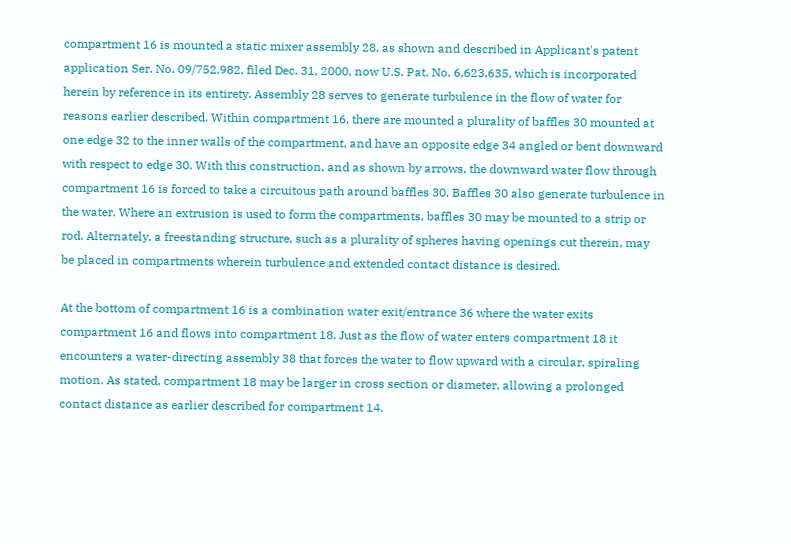compartment 16 is mounted a static mixer assembly 28, as shown and described in Applicant's patent application Ser. No. 09/752,982, filed Dec. 31, 2000, now U.S. Pat. No. 6,623,635, which is incorporated herein by reference in its entirety. Assembly 28 serves to generate turbulence in the flow of water for reasons earlier described. Within compartment 16, there are mounted a plurality of baffles 30 mounted at one edge 32 to the inner walls of the compartment, and have an opposite edge 34 angled or bent downward with respect to edge 30. With this construction, and as shown by arrows, the downward water flow through compartment 16 is forced to take a circuitous path around baffles 30. Baffles 30 also generate turbulence in the water. Where an extrusion is used to form the compartments, baffles 30 may be mounted to a strip or rod. Alternately, a freestanding structure, such as a plurality of spheres having openings cut therein, may be placed in compartments wherein turbulence and extended contact distance is desired.

At the bottom of compartment 16 is a combination water exit/entrance 36 where the water exits compartment 16 and flows into compartment 18. Just as the flow of water enters compartment 18 it encounters a water-directing assembly 38 that forces the water to flow upward with a circular, spiraling motion. As stated, compartment 18 may be larger in cross section or diameter, allowing a prolonged contact distance as earlier described for compartment 14.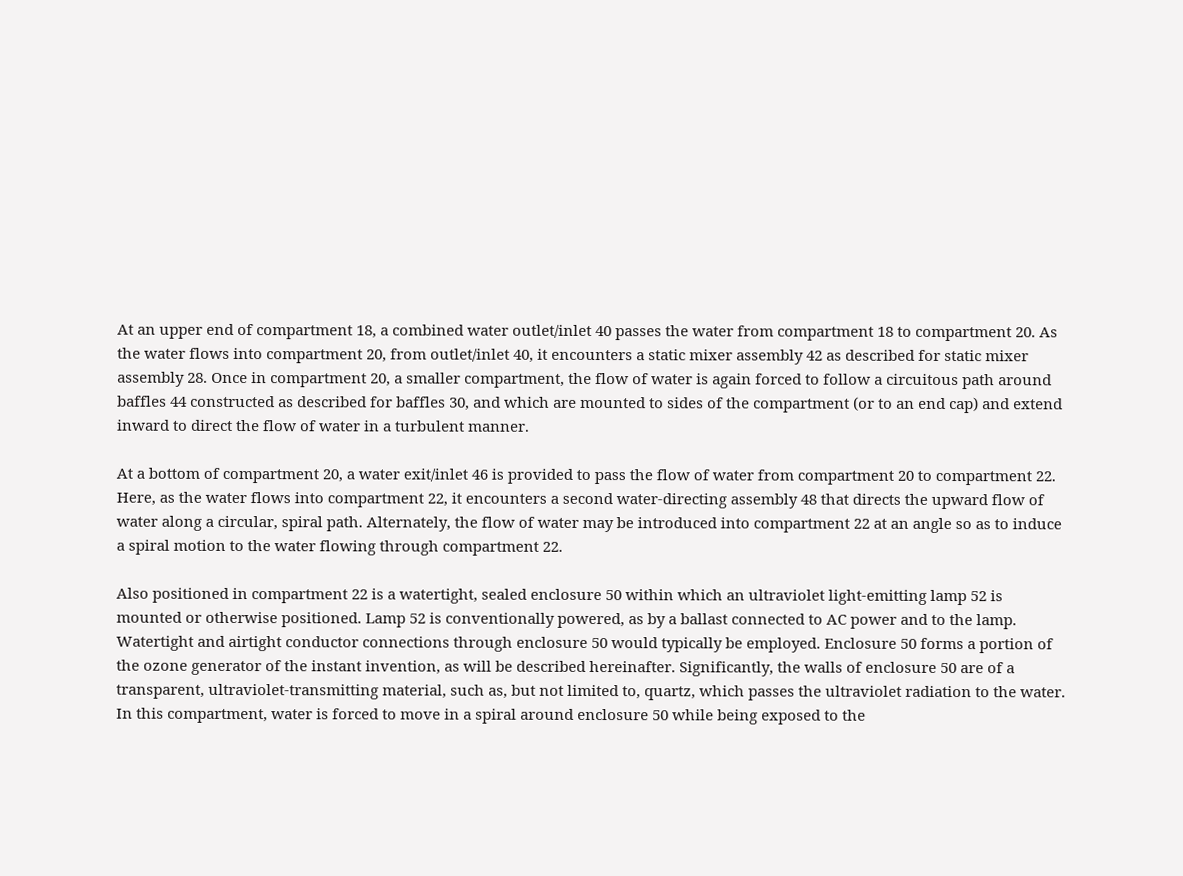At an upper end of compartment 18, a combined water outlet/inlet 40 passes the water from compartment 18 to compartment 20. As the water flows into compartment 20, from outlet/inlet 40, it encounters a static mixer assembly 42 as described for static mixer assembly 28. Once in compartment 20, a smaller compartment, the flow of water is again forced to follow a circuitous path around baffles 44 constructed as described for baffles 30, and which are mounted to sides of the compartment (or to an end cap) and extend inward to direct the flow of water in a turbulent manner.

At a bottom of compartment 20, a water exit/inlet 46 is provided to pass the flow of water from compartment 20 to compartment 22. Here, as the water flows into compartment 22, it encounters a second water-directing assembly 48 that directs the upward flow of water along a circular, spiral path. Alternately, the flow of water may be introduced into compartment 22 at an angle so as to induce a spiral motion to the water flowing through compartment 22.

Also positioned in compartment 22 is a watertight, sealed enclosure 50 within which an ultraviolet light-emitting lamp 52 is mounted or otherwise positioned. Lamp 52 is conventionally powered, as by a ballast connected to AC power and to the lamp. Watertight and airtight conductor connections through enclosure 50 would typically be employed. Enclosure 50 forms a portion of the ozone generator of the instant invention, as will be described hereinafter. Significantly, the walls of enclosure 50 are of a transparent, ultraviolet-transmitting material, such as, but not limited to, quartz, which passes the ultraviolet radiation to the water. In this compartment, water is forced to move in a spiral around enclosure 50 while being exposed to the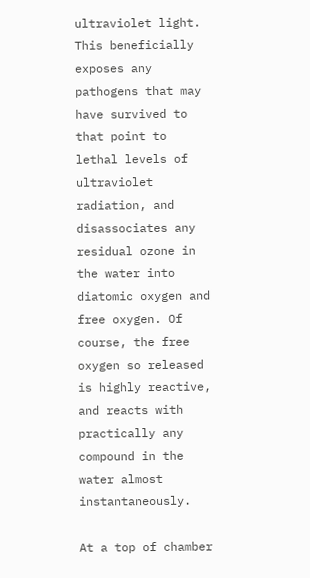ultraviolet light. This beneficially exposes any pathogens that may have survived to that point to lethal levels of ultraviolet radiation, and disassociates any residual ozone in the water into diatomic oxygen and free oxygen. Of course, the free oxygen so released is highly reactive, and reacts with practically any compound in the water almost instantaneously.

At a top of chamber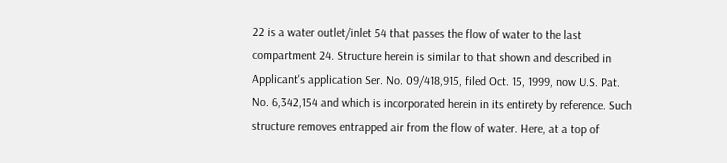22 is a water outlet/inlet 54 that passes the flow of water to the last compartment 24. Structure herein is similar to that shown and described in Applicant's application Ser. No. 09/418,915, filed Oct. 15, 1999, now U.S. Pat. No. 6,342,154 and which is incorporated herein in its entirety by reference. Such structure removes entrapped air from the flow of water. Here, at a top of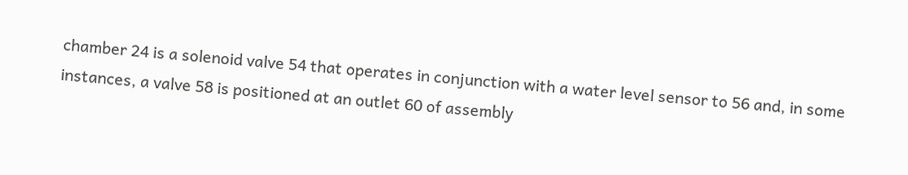chamber 24 is a solenoid valve 54 that operates in conjunction with a water level sensor to 56 and, in some instances, a valve 58 is positioned at an outlet 60 of assembly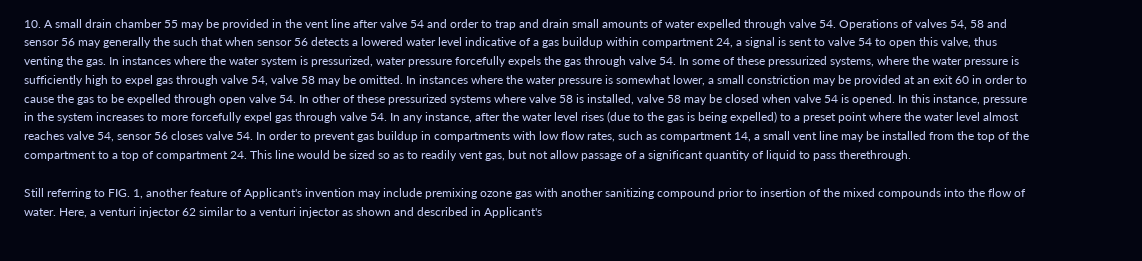10. A small drain chamber 55 may be provided in the vent line after valve 54 and order to trap and drain small amounts of water expelled through valve 54. Operations of valves 54, 58 and sensor 56 may generally the such that when sensor 56 detects a lowered water level indicative of a gas buildup within compartment 24, a signal is sent to valve 54 to open this valve, thus venting the gas. In instances where the water system is pressurized, water pressure forcefully expels the gas through valve 54. In some of these pressurized systems, where the water pressure is sufficiently high to expel gas through valve 54, valve 58 may be omitted. In instances where the water pressure is somewhat lower, a small constriction may be provided at an exit 60 in order to cause the gas to be expelled through open valve 54. In other of these pressurized systems where valve 58 is installed, valve 58 may be closed when valve 54 is opened. In this instance, pressure in the system increases to more forcefully expel gas through valve 54. In any instance, after the water level rises (due to the gas is being expelled) to a preset point where the water level almost reaches valve 54, sensor 56 closes valve 54. In order to prevent gas buildup in compartments with low flow rates, such as compartment 14, a small vent line may be installed from the top of the compartment to a top of compartment 24. This line would be sized so as to readily vent gas, but not allow passage of a significant quantity of liquid to pass therethrough.

Still referring to FIG. 1, another feature of Applicant's invention may include premixing ozone gas with another sanitizing compound prior to insertion of the mixed compounds into the flow of water. Here, a venturi injector 62 similar to a venturi injector as shown and described in Applicant's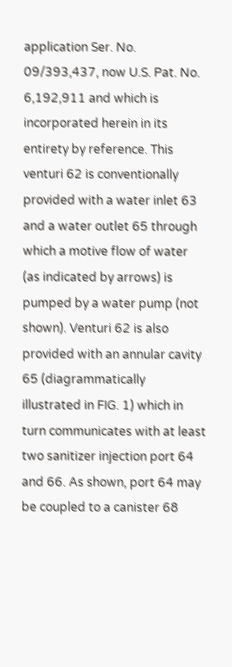application Ser. No. 09/393,437, now U.S. Pat. No. 6,192,911 and which is incorporated herein in its entirety by reference. This venturi 62 is conventionally provided with a water inlet 63 and a water outlet 65 through which a motive flow of water (as indicated by arrows) is pumped by a water pump (not shown). Venturi 62 is also provided with an annular cavity 65 (diagrammatically illustrated in FIG. 1) which in turn communicates with at least two sanitizer injection port 64 and 66. As shown, port 64 may be coupled to a canister 68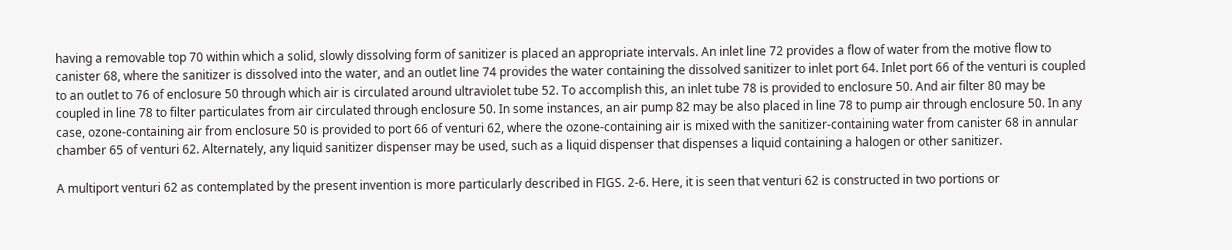having a removable top 70 within which a solid, slowly dissolving form of sanitizer is placed an appropriate intervals. An inlet line 72 provides a flow of water from the motive flow to canister 68, where the sanitizer is dissolved into the water, and an outlet line 74 provides the water containing the dissolved sanitizer to inlet port 64. Inlet port 66 of the venturi is coupled to an outlet to 76 of enclosure 50 through which air is circulated around ultraviolet tube 52. To accomplish this, an inlet tube 78 is provided to enclosure 50. And air filter 80 may be coupled in line 78 to filter particulates from air circulated through enclosure 50. In some instances, an air pump 82 may be also placed in line 78 to pump air through enclosure 50. In any case, ozone-containing air from enclosure 50 is provided to port 66 of venturi 62, where the ozone-containing air is mixed with the sanitizer-containing water from canister 68 in annular chamber 65 of venturi 62. Alternately, any liquid sanitizer dispenser may be used, such as a liquid dispenser that dispenses a liquid containing a halogen or other sanitizer.

A multiport venturi 62 as contemplated by the present invention is more particularly described in FIGS. 2-6. Here, it is seen that venturi 62 is constructed in two portions or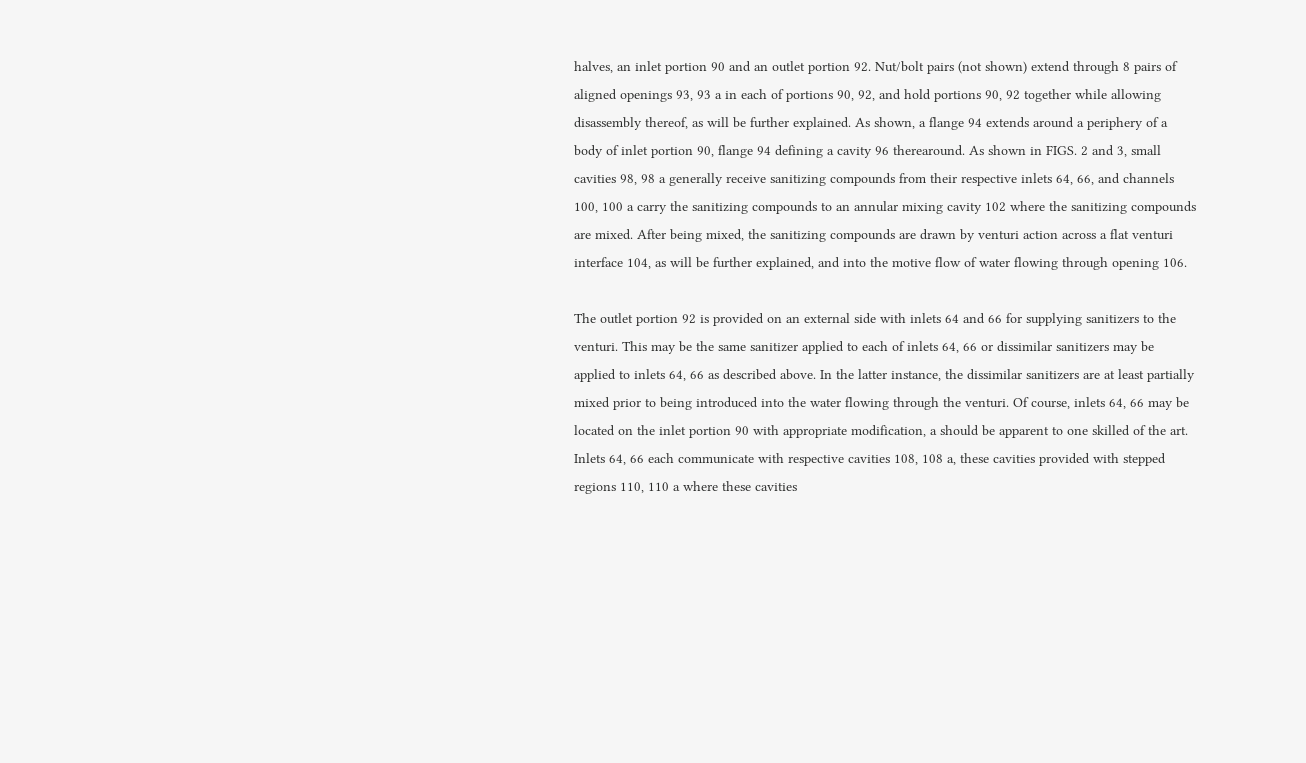halves, an inlet portion 90 and an outlet portion 92. Nut/bolt pairs (not shown) extend through 8 pairs of aligned openings 93, 93 a in each of portions 90, 92, and hold portions 90, 92 together while allowing disassembly thereof, as will be further explained. As shown, a flange 94 extends around a periphery of a body of inlet portion 90, flange 94 defining a cavity 96 therearound. As shown in FIGS. 2 and 3, small cavities 98, 98 a generally receive sanitizing compounds from their respective inlets 64, 66, and channels 100, 100 a carry the sanitizing compounds to an annular mixing cavity 102 where the sanitizing compounds are mixed. After being mixed, the sanitizing compounds are drawn by venturi action across a flat venturi interface 104, as will be further explained, and into the motive flow of water flowing through opening 106.

The outlet portion 92 is provided on an external side with inlets 64 and 66 for supplying sanitizers to the venturi. This may be the same sanitizer applied to each of inlets 64, 66 or dissimilar sanitizers may be applied to inlets 64, 66 as described above. In the latter instance, the dissimilar sanitizers are at least partially mixed prior to being introduced into the water flowing through the venturi. Of course, inlets 64, 66 may be located on the inlet portion 90 with appropriate modification, a should be apparent to one skilled of the art. Inlets 64, 66 each communicate with respective cavities 108, 108 a, these cavities provided with stepped regions 110, 110 a where these cavities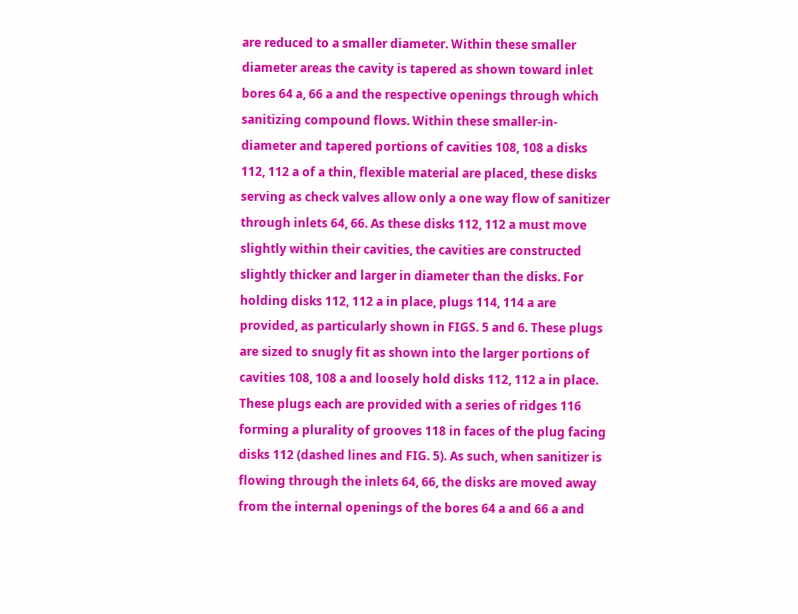are reduced to a smaller diameter. Within these smaller diameter areas the cavity is tapered as shown toward inlet bores 64 a, 66 a and the respective openings through which sanitizing compound flows. Within these smaller-in-diameter and tapered portions of cavities 108, 108 a disks 112, 112 a of a thin, flexible material are placed, these disks serving as check valves allow only a one way flow of sanitizer through inlets 64, 66. As these disks 112, 112 a must move slightly within their cavities, the cavities are constructed slightly thicker and larger in diameter than the disks. For holding disks 112, 112 a in place, plugs 114, 114 a are provided, as particularly shown in FIGS. 5 and 6. These plugs are sized to snugly fit as shown into the larger portions of cavities 108, 108 a and loosely hold disks 112, 112 a in place. These plugs each are provided with a series of ridges 116 forming a plurality of grooves 118 in faces of the plug facing disks 112 (dashed lines and FIG. 5). As such, when sanitizer is flowing through the inlets 64, 66, the disks are moved away from the internal openings of the bores 64 a and 66 a and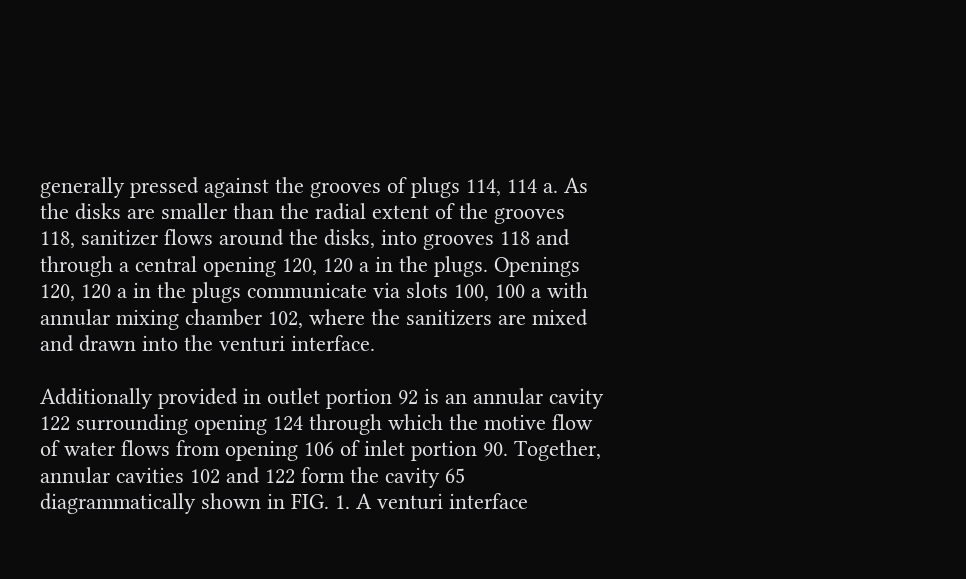generally pressed against the grooves of plugs 114, 114 a. As the disks are smaller than the radial extent of the grooves 118, sanitizer flows around the disks, into grooves 118 and through a central opening 120, 120 a in the plugs. Openings 120, 120 a in the plugs communicate via slots 100, 100 a with annular mixing chamber 102, where the sanitizers are mixed and drawn into the venturi interface.

Additionally provided in outlet portion 92 is an annular cavity 122 surrounding opening 124 through which the motive flow of water flows from opening 106 of inlet portion 90. Together, annular cavities 102 and 122 form the cavity 65 diagrammatically shown in FIG. 1. A venturi interface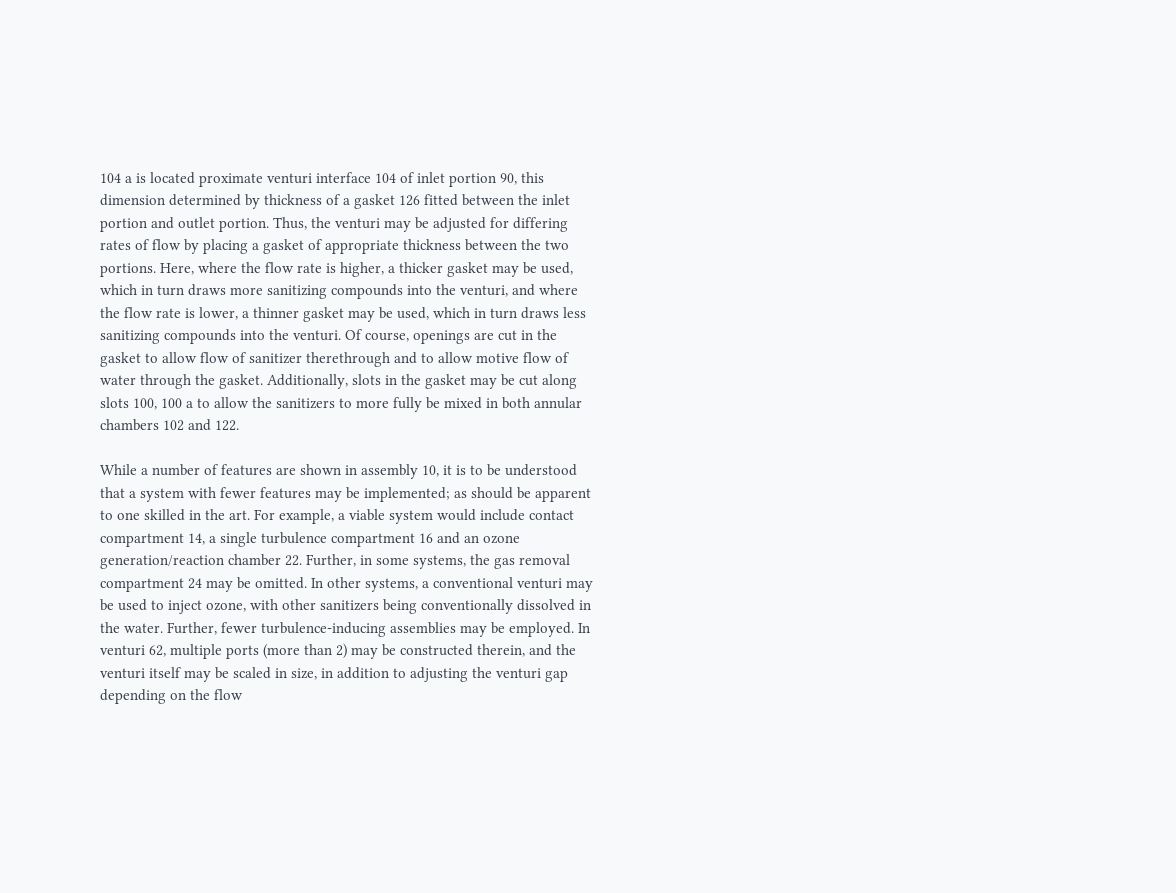104 a is located proximate venturi interface 104 of inlet portion 90, this dimension determined by thickness of a gasket 126 fitted between the inlet portion and outlet portion. Thus, the venturi may be adjusted for differing rates of flow by placing a gasket of appropriate thickness between the two portions. Here, where the flow rate is higher, a thicker gasket may be used, which in turn draws more sanitizing compounds into the venturi, and where the flow rate is lower, a thinner gasket may be used, which in turn draws less sanitizing compounds into the venturi. Of course, openings are cut in the gasket to allow flow of sanitizer therethrough and to allow motive flow of water through the gasket. Additionally, slots in the gasket may be cut along slots 100, 100 a to allow the sanitizers to more fully be mixed in both annular chambers 102 and 122.

While a number of features are shown in assembly 10, it is to be understood that a system with fewer features may be implemented; as should be apparent to one skilled in the art. For example, a viable system would include contact compartment 14, a single turbulence compartment 16 and an ozone generation/reaction chamber 22. Further, in some systems, the gas removal compartment 24 may be omitted. In other systems, a conventional venturi may be used to inject ozone, with other sanitizers being conventionally dissolved in the water. Further, fewer turbulence-inducing assemblies may be employed. In venturi 62, multiple ports (more than 2) may be constructed therein, and the venturi itself may be scaled in size, in addition to adjusting the venturi gap depending on the flow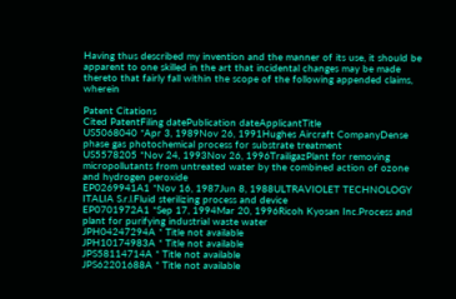Having thus described my invention and the manner of its use, it should be apparent to one skilled in the art that incidental changes may be made thereto that fairly fall within the scope of the following appended claims, wherein

Patent Citations
Cited PatentFiling datePublication dateApplicantTitle
US5068040 *Apr 3, 1989Nov 26, 1991Hughes Aircraft CompanyDense phase gas photochemical process for substrate treatment
US5578205 *Nov 24, 1993Nov 26, 1996TrailigazPlant for removing micropollutants from untreated water by the combined action of ozone and hydrogen peroxide
EP0269941A1 *Nov 16, 1987Jun 8, 1988ULTRAVIOLET TECHNOLOGY ITALIA S.r.l.Fluid sterilizing process and device
EP0701972A1 *Sep 17, 1994Mar 20, 1996Ricoh Kyosan Inc.Process and plant for purifying industrial waste water
JPH04247294A * Title not available
JPH10174983A * Title not available
JPS58114714A * Title not available
JPS62201688A * Title not available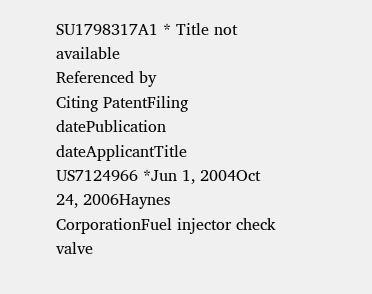SU1798317A1 * Title not available
Referenced by
Citing PatentFiling datePublication dateApplicantTitle
US7124966 *Jun 1, 2004Oct 24, 2006Haynes CorporationFuel injector check valve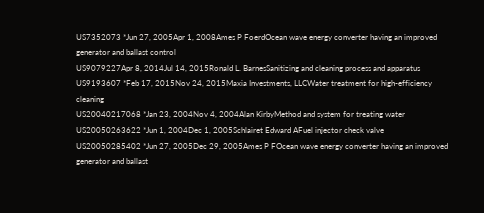US7352073 *Jun 27, 2005Apr 1, 2008Ames P FoerdOcean wave energy converter having an improved generator and ballast control
US9079227Apr 8, 2014Jul 14, 2015Ronald L. BarnesSanitizing and cleaning process and apparatus
US9193607 *Feb 17, 2015Nov 24, 2015Maxia Investments, LLCWater treatment for high-efficiency cleaning
US20040217068 *Jan 23, 2004Nov 4, 2004Alan KirbyMethod and system for treating water
US20050263622 *Jun 1, 2004Dec 1, 2005Schlairet Edward AFuel injector check valve
US20050285402 *Jun 27, 2005Dec 29, 2005Ames P FOcean wave energy converter having an improved generator and ballast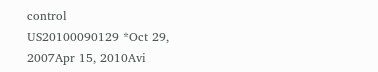control
US20100090129 *Oct 29, 2007Apr 15, 2010Avi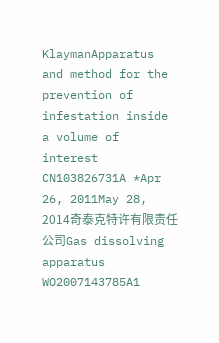KlaymanApparatus and method for the prevention of infestation inside a volume of interest
CN103826731A *Apr 26, 2011May 28, 2014奇泰克特许有限责任公司Gas dissolving apparatus
WO2007143785A1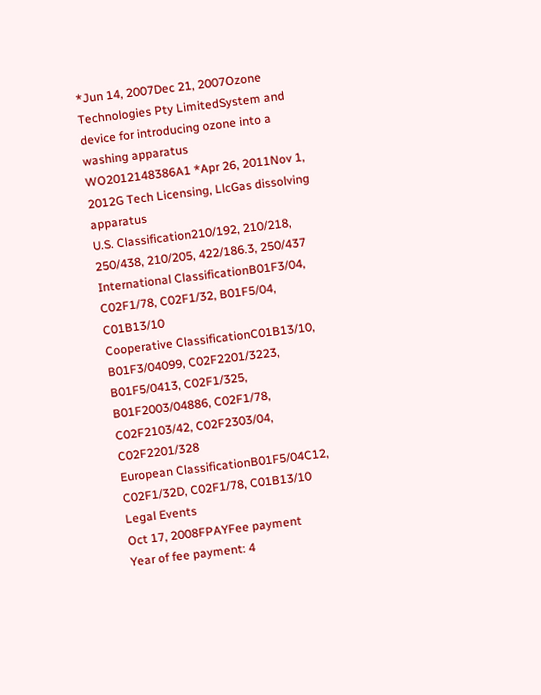*Jun 14, 2007Dec 21, 2007Ozone Technologies Pty LimitedSystem and device for introducing ozone into a washing apparatus
WO2012148386A1 *Apr 26, 2011Nov 1, 2012G Tech Licensing, LlcGas dissolving apparatus
U.S. Classification210/192, 210/218, 250/438, 210/205, 422/186.3, 250/437
International ClassificationB01F3/04, C02F1/78, C02F1/32, B01F5/04, C01B13/10
Cooperative ClassificationC01B13/10, B01F3/04099, C02F2201/3223, B01F5/0413, C02F1/325, B01F2003/04886, C02F1/78, C02F2103/42, C02F2303/04, C02F2201/328
European ClassificationB01F5/04C12, C02F1/32D, C02F1/78, C01B13/10
Legal Events
Oct 17, 2008FPAYFee payment
Year of fee payment: 4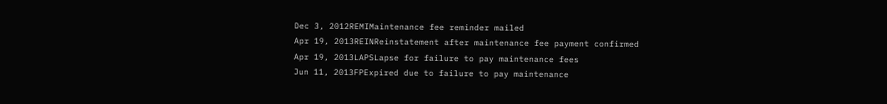Dec 3, 2012REMIMaintenance fee reminder mailed
Apr 19, 2013REINReinstatement after maintenance fee payment confirmed
Apr 19, 2013LAPSLapse for failure to pay maintenance fees
Jun 11, 2013FPExpired due to failure to pay maintenance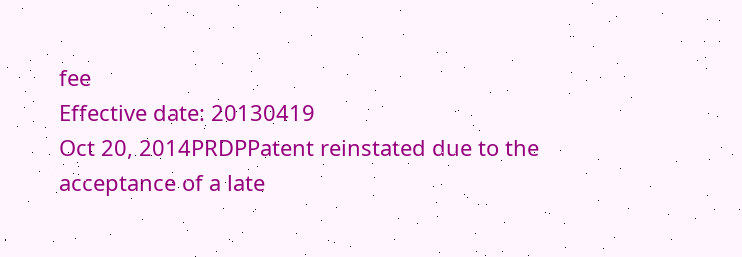fee
Effective date: 20130419
Oct 20, 2014PRDPPatent reinstated due to the acceptance of a late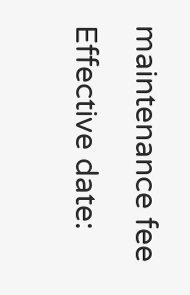maintenance fee
Effective date: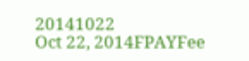20141022
Oct 22, 2014FPAYFee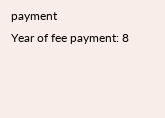payment
Year of fee payment: 8